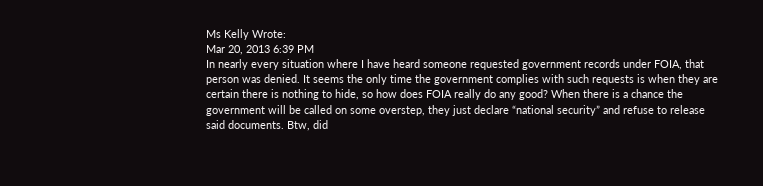Ms Kelly Wrote:
Mar 20, 2013 6:39 PM
In nearly every situation where I have heard someone requested government records under FOIA, that person was denied. It seems the only time the government complies with such requests is when they are certain there is nothing to hide, so how does FOIA really do any good? When there is a chance the government will be called on some overstep, they just declare “national security” and refuse to release said documents. Btw, did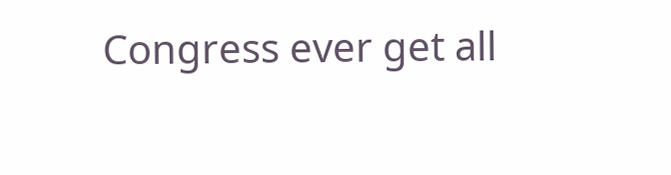Congress ever get all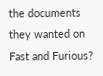the documents they wanted on Fast and Furious?